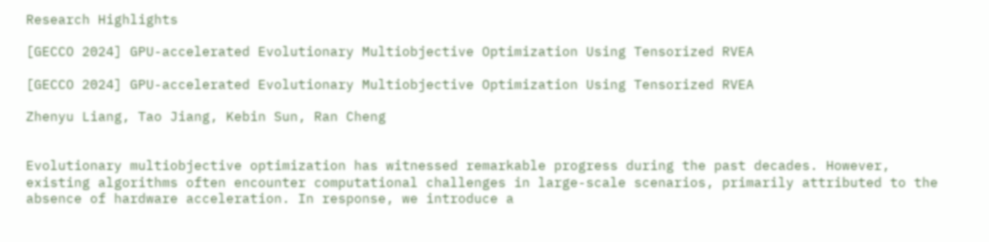Research Highlights

[GECCO 2024] GPU-accelerated Evolutionary Multiobjective Optimization Using Tensorized RVEA

[GECCO 2024] GPU-accelerated Evolutionary Multiobjective Optimization Using Tensorized RVEA

Zhenyu Liang, Tao Jiang, Kebin Sun, Ran Cheng


Evolutionary multiobjective optimization has witnessed remarkable progress during the past decades. However, existing algorithms often encounter computational challenges in large-scale scenarios, primarily attributed to the absence of hardware acceleration. In response, we introduce a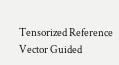Tensorized Reference Vector Guided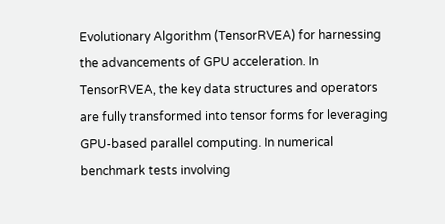Evolutionary Algorithm (TensorRVEA) for harnessing the advancements of GPU acceleration. In TensorRVEA, the key data structures and operators are fully transformed into tensor forms for leveraging GPU-based parallel computing. In numerical benchmark tests involving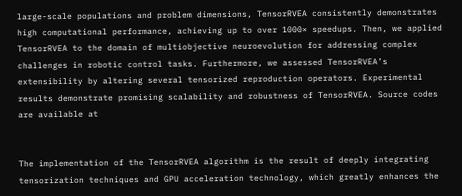large-scale populations and problem dimensions, TensorRVEA consistently demonstrates high computational performance, achieving up to over 1000× speedups. Then, we applied TensorRVEA to the domain of multiobjective neuroevolution for addressing complex challenges in robotic control tasks. Furthermore, we assessed TensorRVEA’s extensibility by altering several tensorized reproduction operators. Experimental results demonstrate promising scalability and robustness of TensorRVEA. Source codes are available at


The implementation of the TensorRVEA algorithm is the result of deeply integrating tensorization techniques and GPU acceleration technology, which greatly enhances the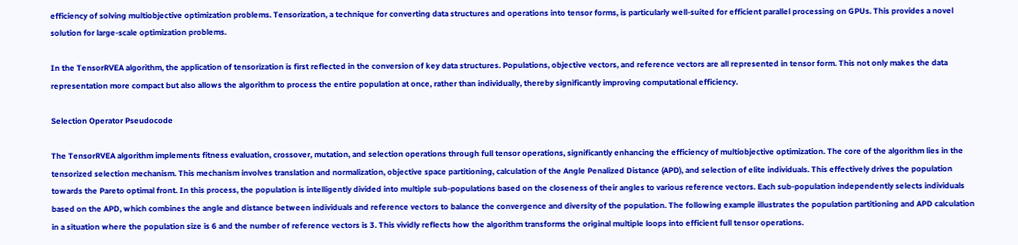efficiency of solving multiobjective optimization problems. Tensorization, a technique for converting data structures and operations into tensor forms, is particularly well-suited for efficient parallel processing on GPUs. This provides a novel solution for large-scale optimization problems.

In the TensorRVEA algorithm, the application of tensorization is first reflected in the conversion of key data structures. Populations, objective vectors, and reference vectors are all represented in tensor form. This not only makes the data representation more compact but also allows the algorithm to process the entire population at once, rather than individually, thereby significantly improving computational efficiency.

Selection Operator Pseudocode

The TensorRVEA algorithm implements fitness evaluation, crossover, mutation, and selection operations through full tensor operations, significantly enhancing the efficiency of multiobjective optimization. The core of the algorithm lies in the tensorized selection mechanism. This mechanism involves translation and normalization, objective space partitioning, calculation of the Angle Penalized Distance (APD), and selection of elite individuals. This effectively drives the population towards the Pareto optimal front. In this process, the population is intelligently divided into multiple sub-populations based on the closeness of their angles to various reference vectors. Each sub-population independently selects individuals based on the APD, which combines the angle and distance between individuals and reference vectors to balance the convergence and diversity of the population. The following example illustrates the population partitioning and APD calculation in a situation where the population size is 6 and the number of reference vectors is 3. This vividly reflects how the algorithm transforms the original multiple loops into efficient full tensor operations.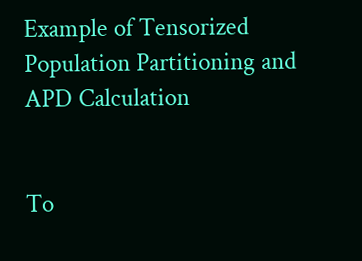Example of Tensorized Population Partitioning and APD Calculation


To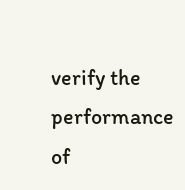verify the performance of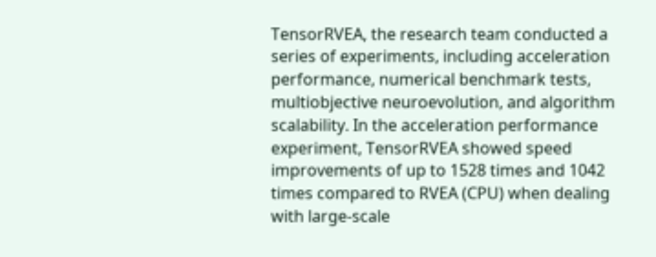TensorRVEA, the research team conducted a series of experiments, including acceleration performance, numerical benchmark tests, multiobjective neuroevolution, and algorithm scalability. In the acceleration performance experiment, TensorRVEA showed speed improvements of up to 1528 times and 1042 times compared to RVEA (CPU) when dealing with large-scale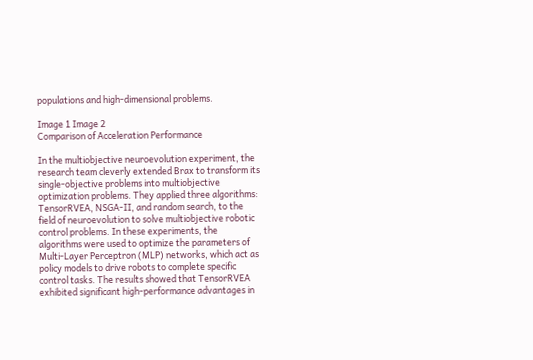populations and high-dimensional problems.

Image 1 Image 2
Comparison of Acceleration Performance

In the multiobjective neuroevolution experiment, the research team cleverly extended Brax to transform its single-objective problems into multiobjective optimization problems. They applied three algorithms: TensorRVEA, NSGA-II, and random search, to the field of neuroevolution to solve multiobjective robotic control problems. In these experiments, the algorithms were used to optimize the parameters of Multi-Layer Perceptron (MLP) networks, which act as policy models to drive robots to complete specific control tasks. The results showed that TensorRVEA exhibited significant high-performance advantages in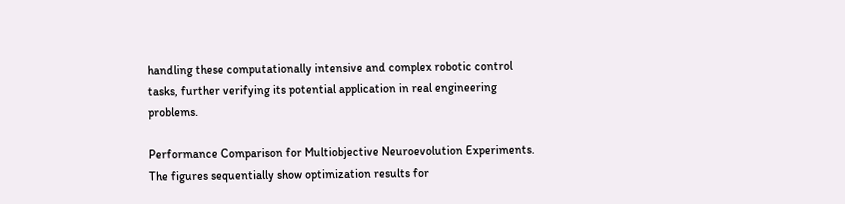handling these computationally intensive and complex robotic control tasks, further verifying its potential application in real engineering problems.

Performance Comparison for Multiobjective Neuroevolution Experiments. The figures sequentially show optimization results for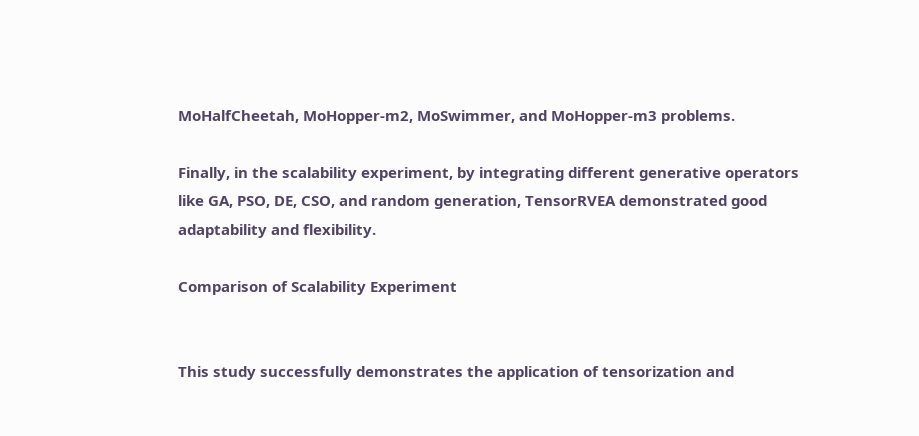MoHalfCheetah, MoHopper-m2, MoSwimmer, and MoHopper-m3 problems.

Finally, in the scalability experiment, by integrating different generative operators like GA, PSO, DE, CSO, and random generation, TensorRVEA demonstrated good adaptability and flexibility.

Comparison of Scalability Experiment


This study successfully demonstrates the application of tensorization and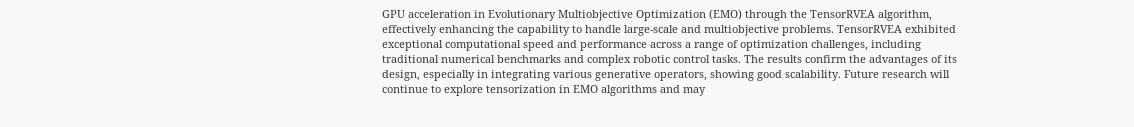GPU acceleration in Evolutionary Multiobjective Optimization (EMO) through the TensorRVEA algorithm, effectively enhancing the capability to handle large-scale and multiobjective problems. TensorRVEA exhibited exceptional computational speed and performance across a range of optimization challenges, including traditional numerical benchmarks and complex robotic control tasks. The results confirm the advantages of its design, especially in integrating various generative operators, showing good scalability. Future research will continue to explore tensorization in EMO algorithms and may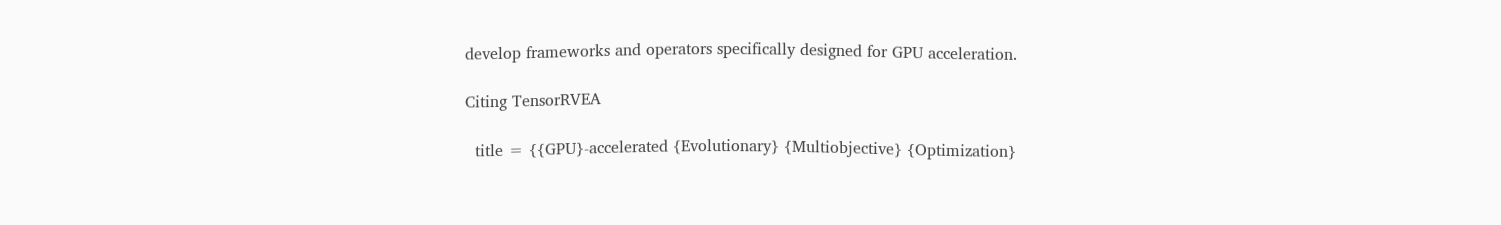develop frameworks and operators specifically designed for GPU acceleration.

Citing TensorRVEA

  title = {{GPU}-accelerated {Evolutionary} {Multiobjective} {Optimization}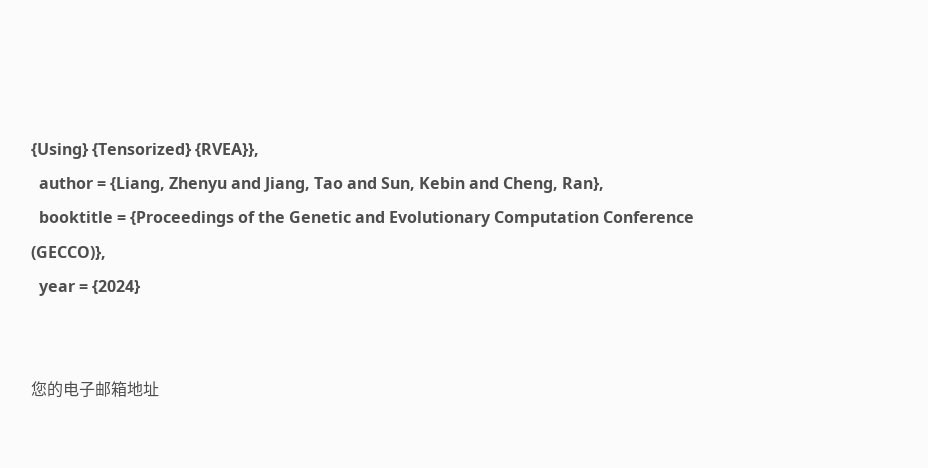{Using} {Tensorized} {RVEA}},
  author = {Liang, Zhenyu and Jiang, Tao and Sun, Kebin and Cheng, Ran},
  booktitle = {Proceedings of the Genetic and Evolutionary Computation Conference (GECCO)},
  year = {2024}


您的电子邮箱地址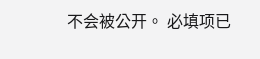不会被公开。 必填项已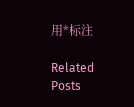用*标注

Related Posts